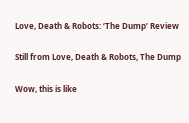Love, Death & Robots: ‘The Dump’ Review

Still from Love, Death & Robots, The Dump

Wow, this is like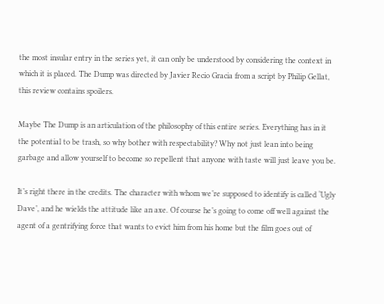the most insular entry in the series yet, it can only be understood by considering the context in which it is placed. The Dump was directed by Javier Recio Gracia from a script by Philip Gellat, this review contains spoilers.

Maybe The Dump is an articulation of the philosophy of this entire series. Everything has in it the potential to be trash, so why bother with respectability? Why not just lean into being garbage and allow yourself to become so repellent that anyone with taste will just leave you be.

It’s right there in the credits. The character with whom we’re supposed to identify is called ‘Ugly Dave’, and he wields the attitude like an axe. Of course he’s going to come off well against the agent of a gentrifying force that wants to evict him from his home but the film goes out of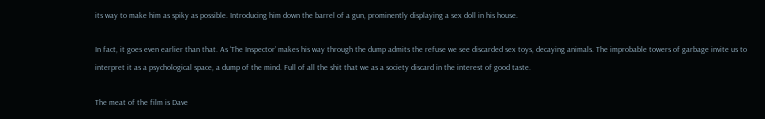its way to make him as spiky as possible. Introducing him down the barrel of a gun, prominently displaying a sex doll in his house.

In fact, it goes even earlier than that. As ‘The Inspector’ makes his way through the dump admits the refuse we see discarded sex toys, decaying animals. The improbable towers of garbage invite us to interpret it as a psychological space, a dump of the mind. Full of all the shit that we as a society discard in the interest of good taste.

The meat of the film is Dave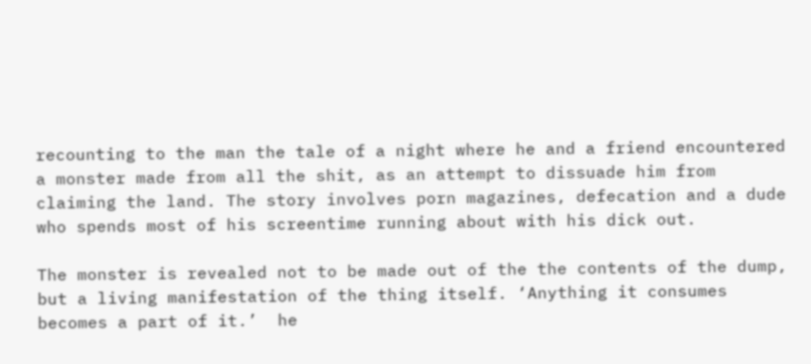recounting to the man the tale of a night where he and a friend encountered a monster made from all the shit, as an attempt to dissuade him from claiming the land. The story involves porn magazines, defecation and a dude who spends most of his screentime running about with his dick out.

The monster is revealed not to be made out of the the contents of the dump, but a living manifestation of the thing itself. ‘Anything it consumes becomes a part of it.’  he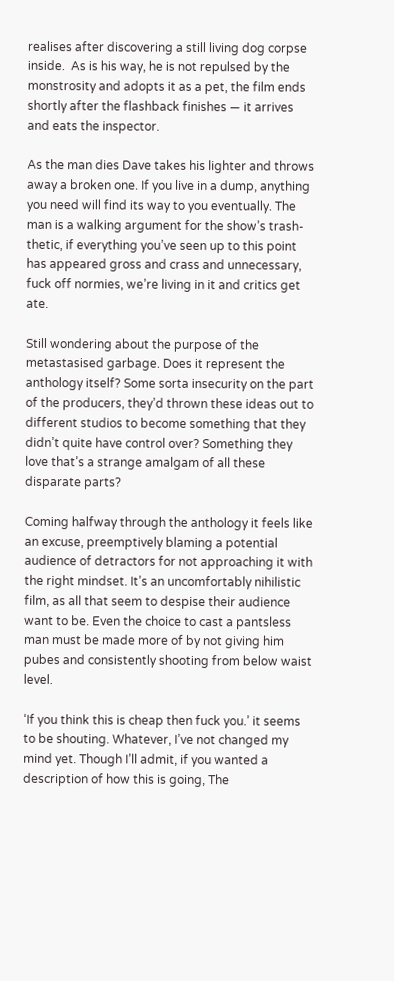realises after discovering a still living dog corpse inside.  As is his way, he is not repulsed by the monstrosity and adopts it as a pet, the film ends shortly after the flashback finishes — it arrives and eats the inspector.

As the man dies Dave takes his lighter and throws away a broken one. If you live in a dump, anything you need will find its way to you eventually. The man is a walking argument for the show’s trash-thetic, if everything you’ve seen up to this point has appeared gross and crass and unnecessary, fuck off normies, we’re living in it and critics get ate.

Still wondering about the purpose of the metastasised garbage. Does it represent the anthology itself? Some sorta insecurity on the part of the producers, they’d thrown these ideas out to different studios to become something that they didn’t quite have control over? Something they love that’s a strange amalgam of all these disparate parts?

Coming halfway through the anthology it feels like an excuse, preemptively blaming a potential audience of detractors for not approaching it with the right mindset. It’s an uncomfortably nihilistic film, as all that seem to despise their audience want to be. Even the choice to cast a pantsless man must be made more of by not giving him pubes and consistently shooting from below waist level.

‘If you think this is cheap then fuck you.’ it seems to be shouting. Whatever, I’ve not changed my mind yet. Though I’ll admit, if you wanted a description of how this is going, The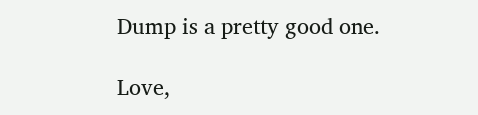Dump is a pretty good one.

Love,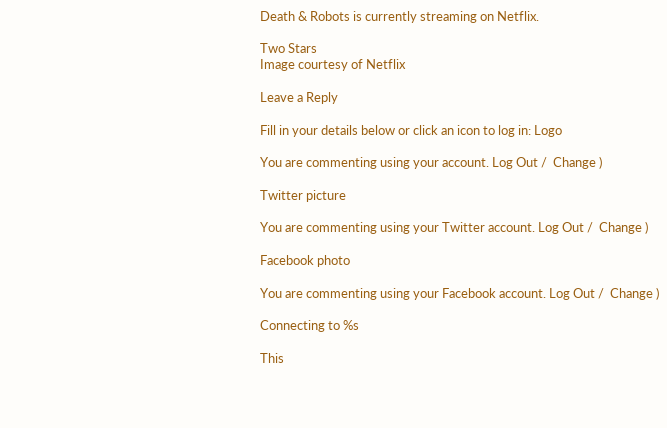Death & Robots is currently streaming on Netflix.

Two Stars
Image courtesy of Netflix

Leave a Reply

Fill in your details below or click an icon to log in: Logo

You are commenting using your account. Log Out /  Change )

Twitter picture

You are commenting using your Twitter account. Log Out /  Change )

Facebook photo

You are commenting using your Facebook account. Log Out /  Change )

Connecting to %s

This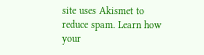site uses Akismet to reduce spam. Learn how your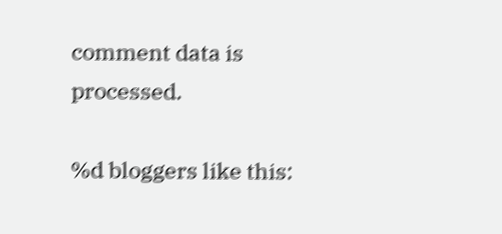comment data is processed.

%d bloggers like this: